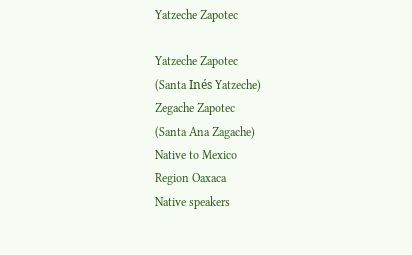Yatzeche Zapotec

Yatzeche Zapotec
(Santa Inés Yatzeche)
Zegache Zapotec
(Santa Ana Zagache)
Native to Mexico
Region Oaxaca
Native speakers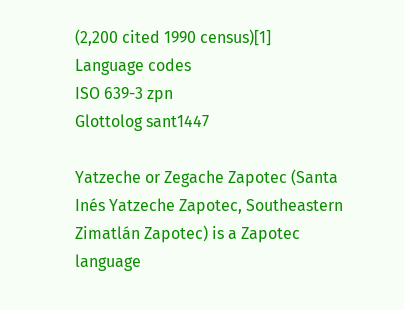(2,200 cited 1990 census)[1]
Language codes
ISO 639-3 zpn
Glottolog sant1447

Yatzeche or Zegache Zapotec (Santa Inés Yatzeche Zapotec, Southeastern Zimatlán Zapotec) is a Zapotec language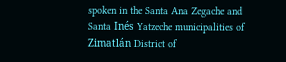spoken in the Santa Ana Zegache and Santa Inés Yatzeche municipalities of Zimatlán District of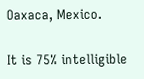Oaxaca, Mexico.

It is 75% intelligible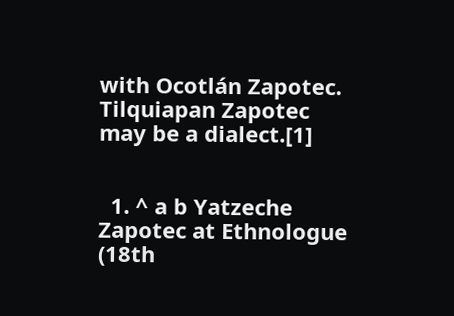with Ocotlán Zapotec. Tilquiapan Zapotec may be a dialect.[1]


  1. ^ a b Yatzeche Zapotec at Ethnologue (18th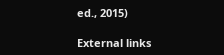ed., 2015)

External links